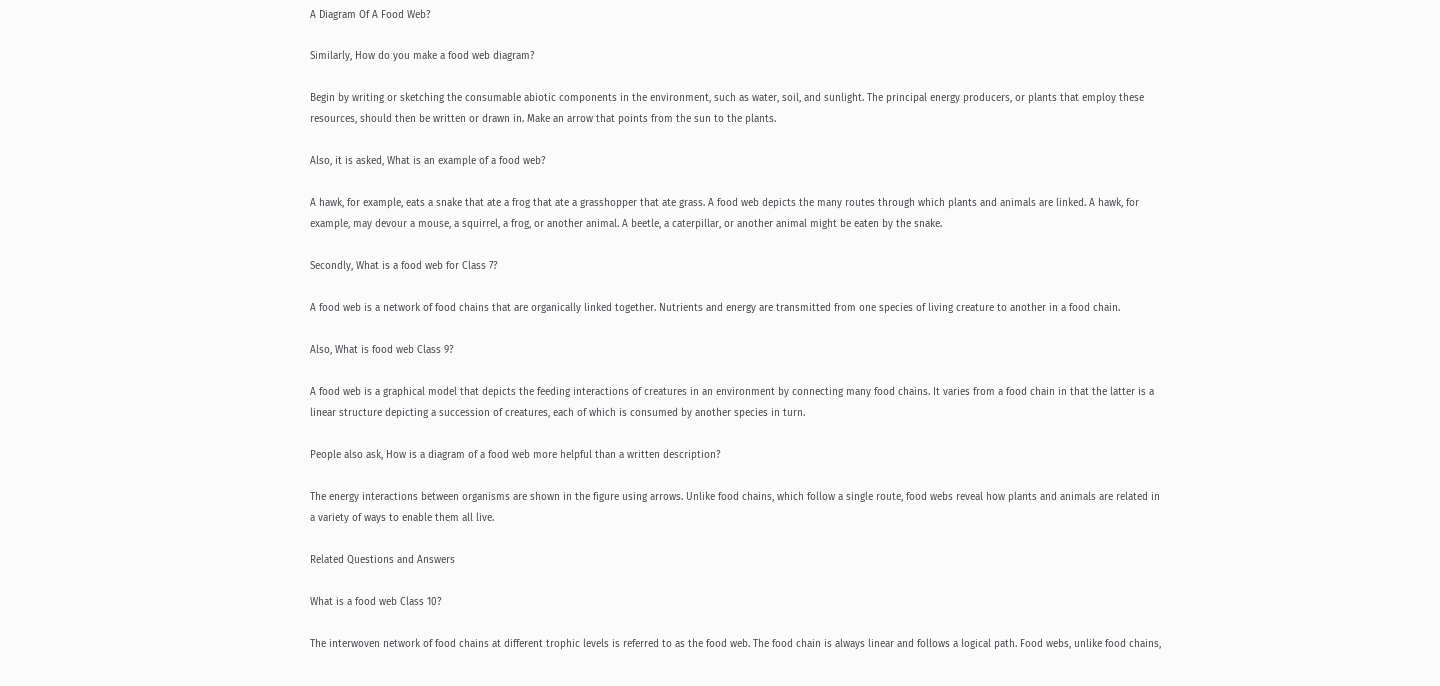A Diagram Of A Food Web?

Similarly, How do you make a food web diagram?

Begin by writing or sketching the consumable abiotic components in the environment, such as water, soil, and sunlight. The principal energy producers, or plants that employ these resources, should then be written or drawn in. Make an arrow that points from the sun to the plants.

Also, it is asked, What is an example of a food web?

A hawk, for example, eats a snake that ate a frog that ate a grasshopper that ate grass. A food web depicts the many routes through which plants and animals are linked. A hawk, for example, may devour a mouse, a squirrel, a frog, or another animal. A beetle, a caterpillar, or another animal might be eaten by the snake.

Secondly, What is a food web for Class 7?

A food web is a network of food chains that are organically linked together. Nutrients and energy are transmitted from one species of living creature to another in a food chain.

Also, What is food web Class 9?

A food web is a graphical model that depicts the feeding interactions of creatures in an environment by connecting many food chains. It varies from a food chain in that the latter is a linear structure depicting a succession of creatures, each of which is consumed by another species in turn.

People also ask, How is a diagram of a food web more helpful than a written description?

The energy interactions between organisms are shown in the figure using arrows. Unlike food chains, which follow a single route, food webs reveal how plants and animals are related in a variety of ways to enable them all live.

Related Questions and Answers

What is a food web Class 10?

The interwoven network of food chains at different trophic levels is referred to as the food web. The food chain is always linear and follows a logical path. Food webs, unlike food chains,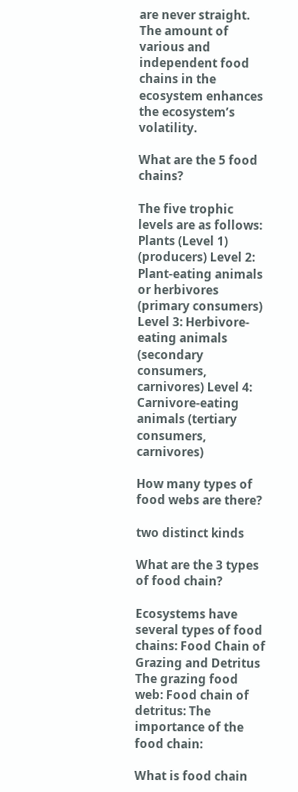are never straight. The amount of various and independent food chains in the ecosystem enhances the ecosystem’s volatility.

What are the 5 food chains?

The five trophic levels are as follows: Plants (Level 1) (producers) Level 2: Plant-eating animals or herbivores (primary consumers) Level 3: Herbivore-eating animals (secondary consumers, carnivores) Level 4: Carnivore-eating animals (tertiary consumers, carnivores)

How many types of food webs are there?

two distinct kinds

What are the 3 types of food chain?

Ecosystems have several types of food chains: Food Chain of Grazing and Detritus The grazing food web: Food chain of detritus: The importance of the food chain:

What is food chain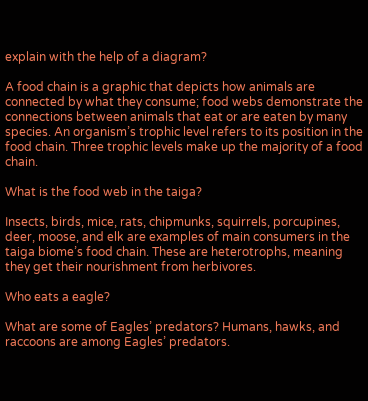explain with the help of a diagram?

A food chain is a graphic that depicts how animals are connected by what they consume; food webs demonstrate the connections between animals that eat or are eaten by many species. An organism’s trophic level refers to its position in the food chain. Three trophic levels make up the majority of a food chain.

What is the food web in the taiga?

Insects, birds, mice, rats, chipmunks, squirrels, porcupines, deer, moose, and elk are examples of main consumers in the taiga biome’s food chain. These are heterotrophs, meaning they get their nourishment from herbivores.

Who eats a eagle?

What are some of Eagles’ predators? Humans, hawks, and raccoons are among Eagles’ predators.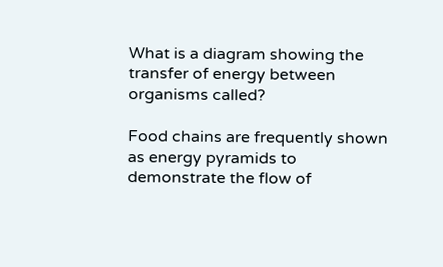What is a diagram showing the transfer of energy between organisms called?

Food chains are frequently shown as energy pyramids to demonstrate the flow of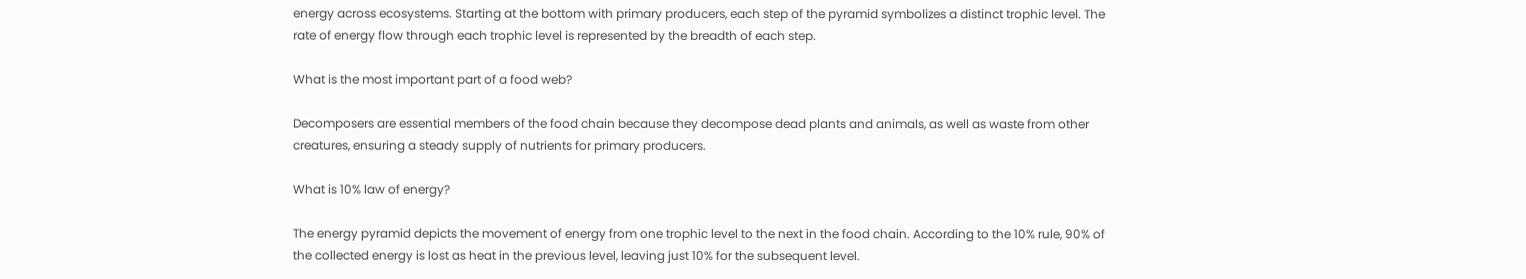energy across ecosystems. Starting at the bottom with primary producers, each step of the pyramid symbolizes a distinct trophic level. The rate of energy flow through each trophic level is represented by the breadth of each step.

What is the most important part of a food web?

Decomposers are essential members of the food chain because they decompose dead plants and animals, as well as waste from other creatures, ensuring a steady supply of nutrients for primary producers.

What is 10% law of energy?

The energy pyramid depicts the movement of energy from one trophic level to the next in the food chain. According to the 10% rule, 90% of the collected energy is lost as heat in the previous level, leaving just 10% for the subsequent level.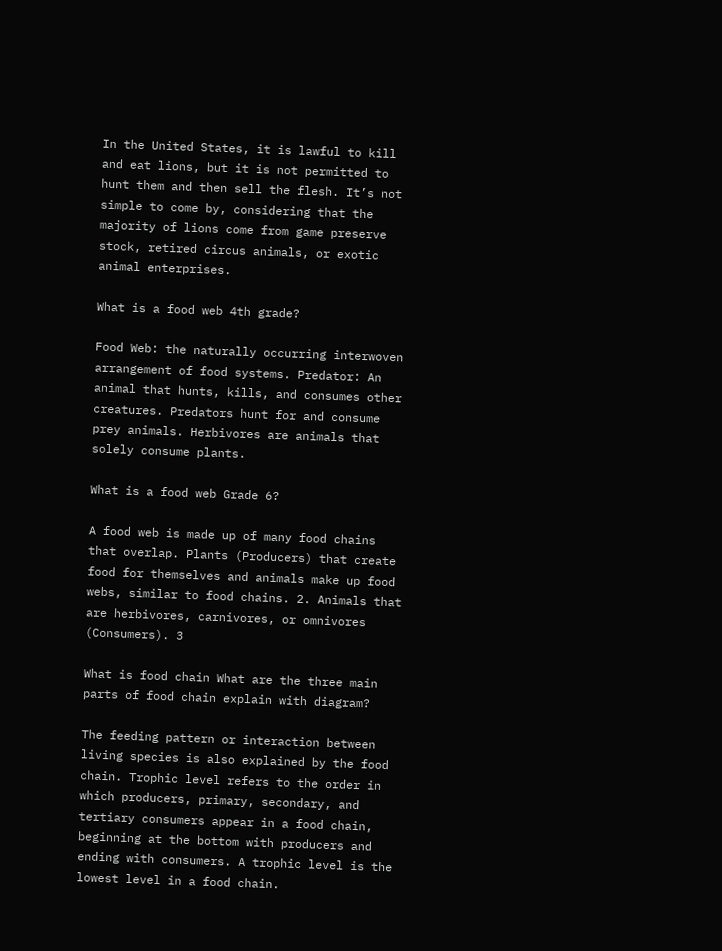In the United States, it is lawful to kill and eat lions, but it is not permitted to hunt them and then sell the flesh. It’s not simple to come by, considering that the majority of lions come from game preserve stock, retired circus animals, or exotic animal enterprises.

What is a food web 4th grade?

Food Web: the naturally occurring interwoven arrangement of food systems. Predator: An animal that hunts, kills, and consumes other creatures. Predators hunt for and consume prey animals. Herbivores are animals that solely consume plants.

What is a food web Grade 6?

A food web is made up of many food chains that overlap. Plants (Producers) that create food for themselves and animals make up food webs, similar to food chains. 2. Animals that are herbivores, carnivores, or omnivores (Consumers). 3

What is food chain What are the three main parts of food chain explain with diagram?

The feeding pattern or interaction between living species is also explained by the food chain. Trophic level refers to the order in which producers, primary, secondary, and tertiary consumers appear in a food chain, beginning at the bottom with producers and ending with consumers. A trophic level is the lowest level in a food chain.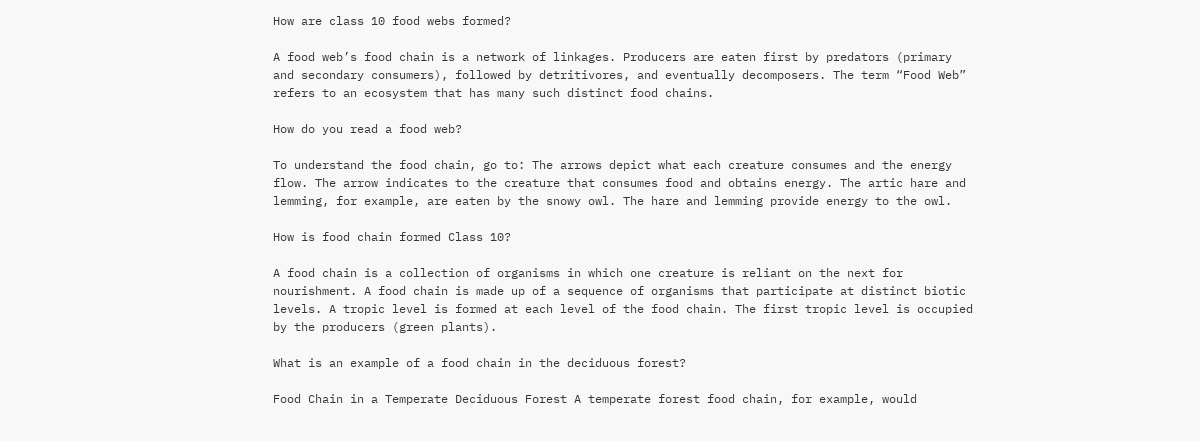How are class 10 food webs formed?

A food web’s food chain is a network of linkages. Producers are eaten first by predators (primary and secondary consumers), followed by detritivores, and eventually decomposers. The term “Food Web” refers to an ecosystem that has many such distinct food chains.

How do you read a food web?

To understand the food chain, go to: The arrows depict what each creature consumes and the energy flow. The arrow indicates to the creature that consumes food and obtains energy. The artic hare and lemming, for example, are eaten by the snowy owl. The hare and lemming provide energy to the owl.

How is food chain formed Class 10?

A food chain is a collection of organisms in which one creature is reliant on the next for nourishment. A food chain is made up of a sequence of organisms that participate at distinct biotic levels. A tropic level is formed at each level of the food chain. The first tropic level is occupied by the producers (green plants).

What is an example of a food chain in the deciduous forest?

Food Chain in a Temperate Deciduous Forest A temperate forest food chain, for example, would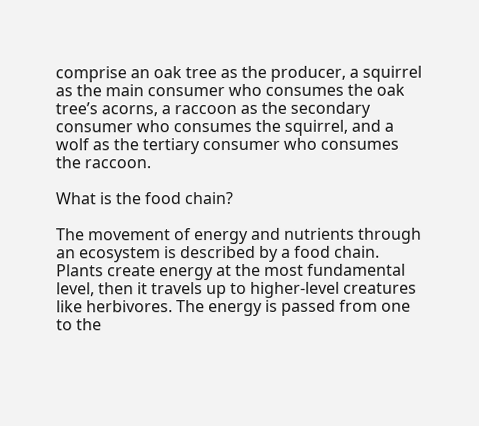comprise an oak tree as the producer, a squirrel as the main consumer who consumes the oak tree’s acorns, a raccoon as the secondary consumer who consumes the squirrel, and a wolf as the tertiary consumer who consumes the raccoon.

What is the food chain?

The movement of energy and nutrients through an ecosystem is described by a food chain. Plants create energy at the most fundamental level, then it travels up to higher-level creatures like herbivores. The energy is passed from one to the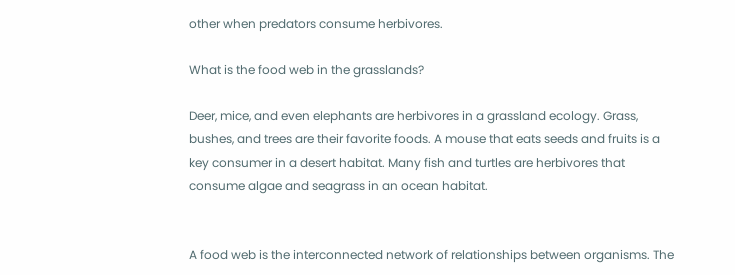other when predators consume herbivores.

What is the food web in the grasslands?

Deer, mice, and even elephants are herbivores in a grassland ecology. Grass, bushes, and trees are their favorite foods. A mouse that eats seeds and fruits is a key consumer in a desert habitat. Many fish and turtles are herbivores that consume algae and seagrass in an ocean habitat.


A food web is the interconnected network of relationships between organisms. The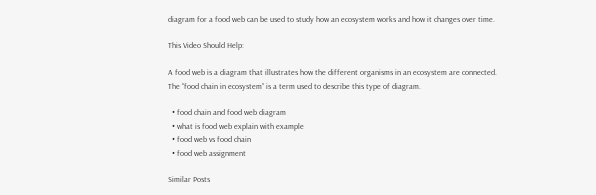diagram for a food web can be used to study how an ecosystem works and how it changes over time.

This Video Should Help:

A food web is a diagram that illustrates how the different organisms in an ecosystem are connected. The “food chain in ecosystem” is a term used to describe this type of diagram.

  • food chain and food web diagram
  • what is food web explain with example
  • food web vs food chain
  • food web assignment

Similar Posts